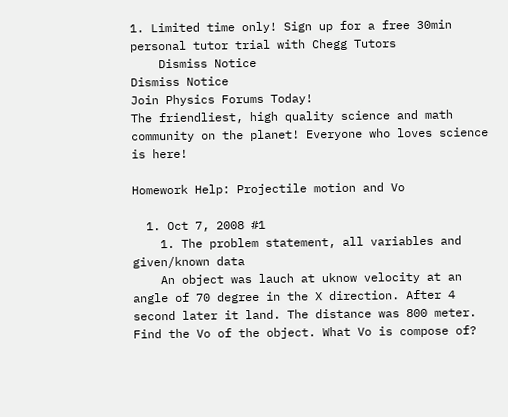1. Limited time only! Sign up for a free 30min personal tutor trial with Chegg Tutors
    Dismiss Notice
Dismiss Notice
Join Physics Forums Today!
The friendliest, high quality science and math community on the planet! Everyone who loves science is here!

Homework Help: Projectile motion and Vo

  1. Oct 7, 2008 #1
    1. The problem statement, all variables and given/known data
    An object was lauch at uknow velocity at an angle of 70 degree in the X direction. After 4 second later it land. The distance was 800 meter. Find the Vo of the object. What Vo is compose of?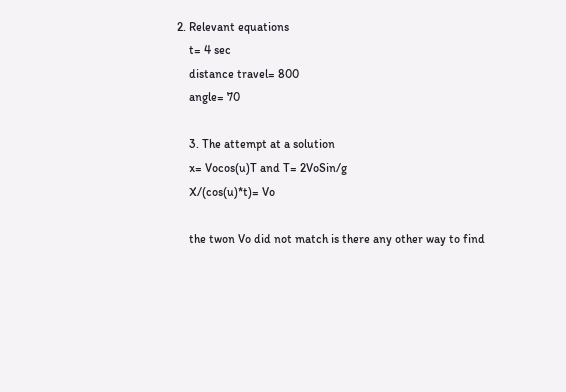2. Relevant equations
    t= 4 sec
    distance travel= 800
    angle= 70

    3. The attempt at a solution
    x= Vocos(u)T and T= 2VoSin/g
    X/(cos(u)*t)= Vo

    the twon Vo did not match is there any other way to find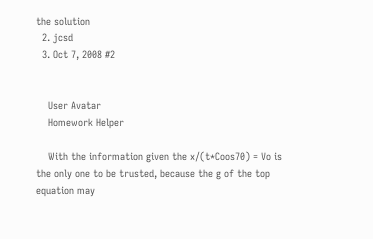the solution
  2. jcsd
  3. Oct 7, 2008 #2


    User Avatar
    Homework Helper

    With the information given the x/(t*Coos70) = Vo is the only one to be trusted, because the g of the top equation may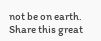not be on earth.
Share this great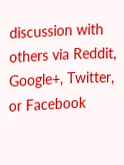discussion with others via Reddit, Google+, Twitter, or Facebook